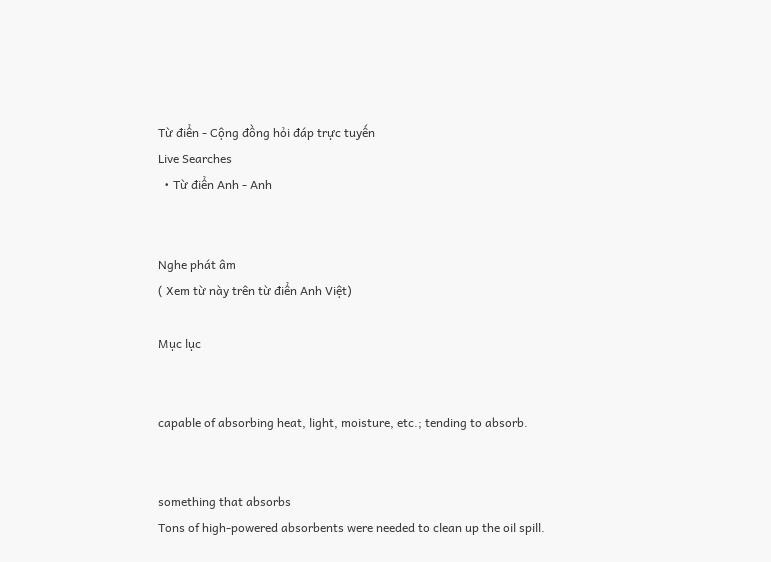Từ điển - Cộng đồng hỏi đáp trực tuyến
Live Searches
  • Từ điển Anh - Anh


Nghe phát âm
( Xem từ này trên từ điển Anh Việt)

Mục lục


capable of absorbing heat, light, moisture, etc.; tending to absorb.


something that absorbs
Tons of high-powered absorbents were needed to clean up the oil spill.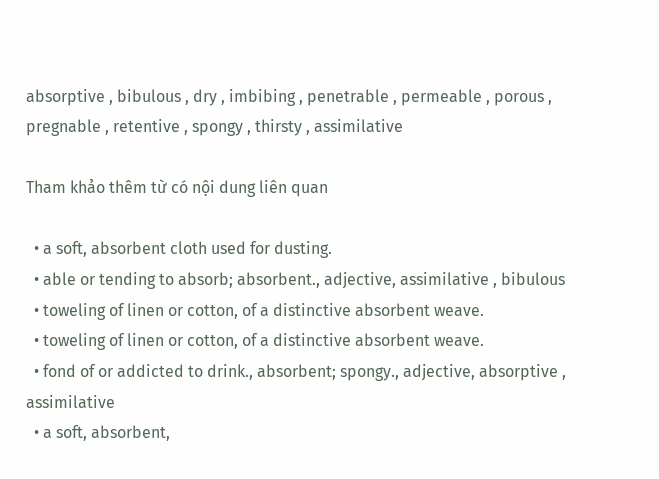absorptive , bibulous , dry , imbibing , penetrable , permeable , porous , pregnable , retentive , spongy , thirsty , assimilative

Tham khảo thêm từ có nội dung liên quan

  • a soft, absorbent cloth used for dusting.
  • able or tending to absorb; absorbent., adjective, assimilative , bibulous
  • toweling of linen or cotton, of a distinctive absorbent weave.
  • toweling of linen or cotton, of a distinctive absorbent weave.
  • fond of or addicted to drink., absorbent; spongy., adjective, absorptive , assimilative
  • a soft, absorbent,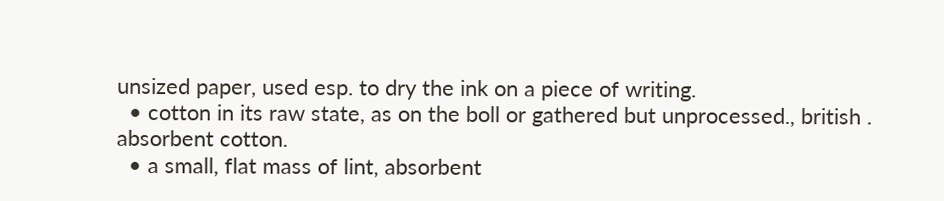unsized paper, used esp. to dry the ink on a piece of writing.
  • cotton in its raw state, as on the boll or gathered but unprocessed., british . absorbent cotton.
  • a small, flat mass of lint, absorbent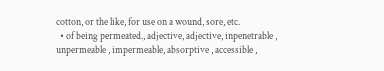cotton, or the like, for use on a wound, sore, etc.
  • of being permeated., adjective, adjective, inpenetrable , unpermeable , impermeable, absorptive , accessible ,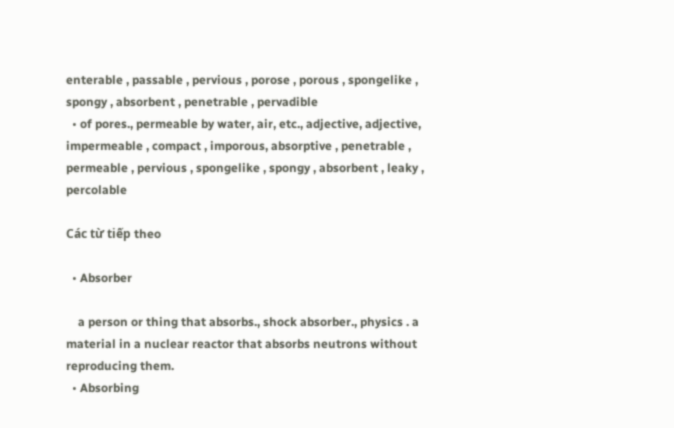enterable , passable , pervious , porose , porous , spongelike , spongy , absorbent , penetrable , pervadible
  • of pores., permeable by water, air, etc., adjective, adjective, impermeable , compact , imporous, absorptive , penetrable , permeable , pervious , spongelike , spongy , absorbent , leaky , percolable

Các từ tiếp theo

  • Absorber

    a person or thing that absorbs., shock absorber., physics . a material in a nuclear reactor that absorbs neutrons without reproducing them.
  • Absorbing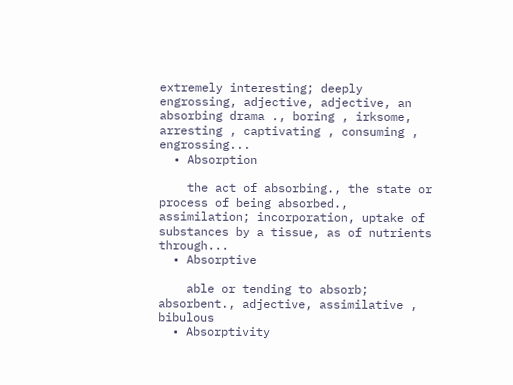extremely interesting; deeply engrossing, adjective, adjective, an absorbing drama ., boring , irksome, arresting , captivating , consuming , engrossing...
  • Absorption

    the act of absorbing., the state or process of being absorbed., assimilation; incorporation, uptake of substances by a tissue, as of nutrients through...
  • Absorptive

    able or tending to absorb; absorbent., adjective, assimilative , bibulous
  • Absorptivity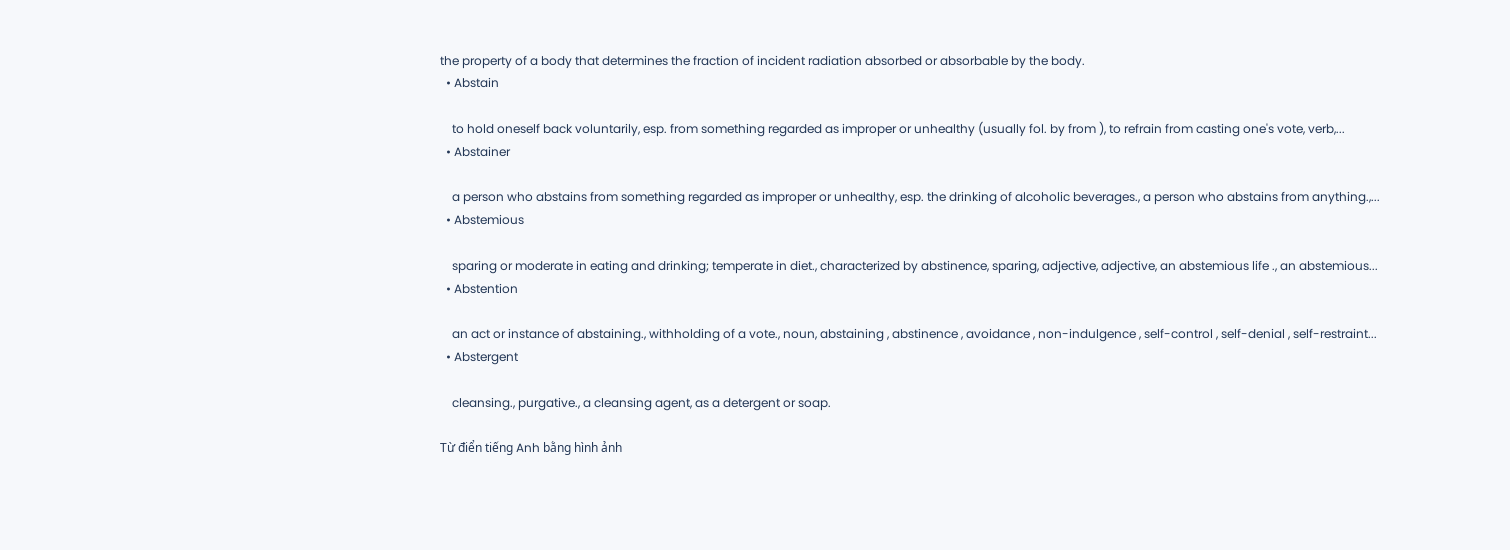the property of a body that determines the fraction of incident radiation absorbed or absorbable by the body.
  • Abstain

    to hold oneself back voluntarily, esp. from something regarded as improper or unhealthy (usually fol. by from ), to refrain from casting one's vote, verb,...
  • Abstainer

    a person who abstains from something regarded as improper or unhealthy, esp. the drinking of alcoholic beverages., a person who abstains from anything.,...
  • Abstemious

    sparing or moderate in eating and drinking; temperate in diet., characterized by abstinence, sparing, adjective, adjective, an abstemious life ., an abstemious...
  • Abstention

    an act or instance of abstaining., withholding of a vote., noun, abstaining , abstinence , avoidance , non-indulgence , self-control , self-denial , self-restraint...
  • Abstergent

    cleansing., purgative., a cleansing agent, as a detergent or soap.

Từ điển tiếng Anh bằng hình ảnh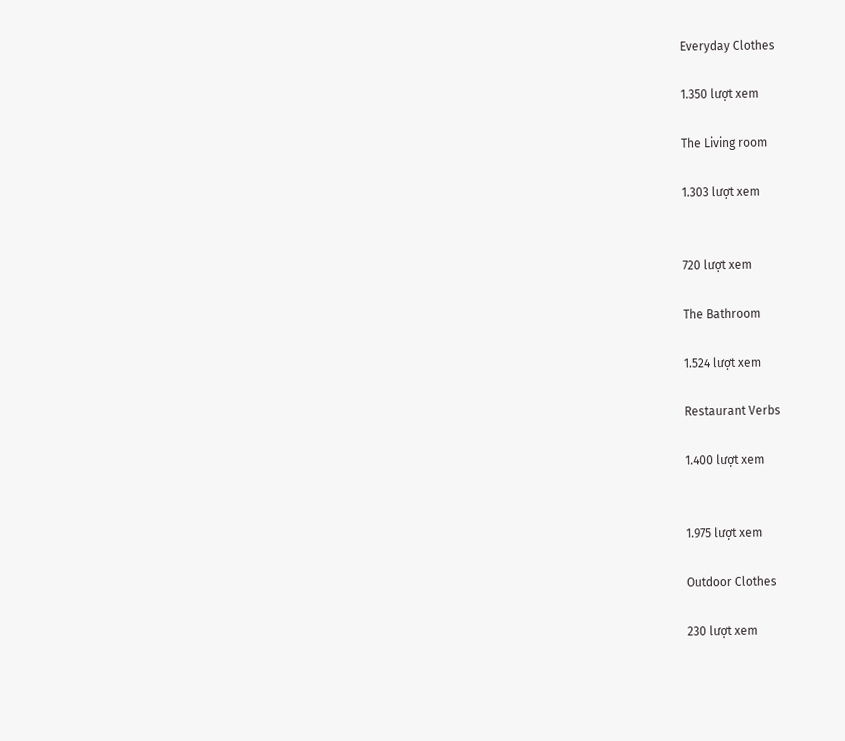Everyday Clothes

1.350 lượt xem

The Living room

1.303 lượt xem


720 lượt xem

The Bathroom

1.524 lượt xem

Restaurant Verbs

1.400 lượt xem


1.975 lượt xem

Outdoor Clothes

230 lượt xem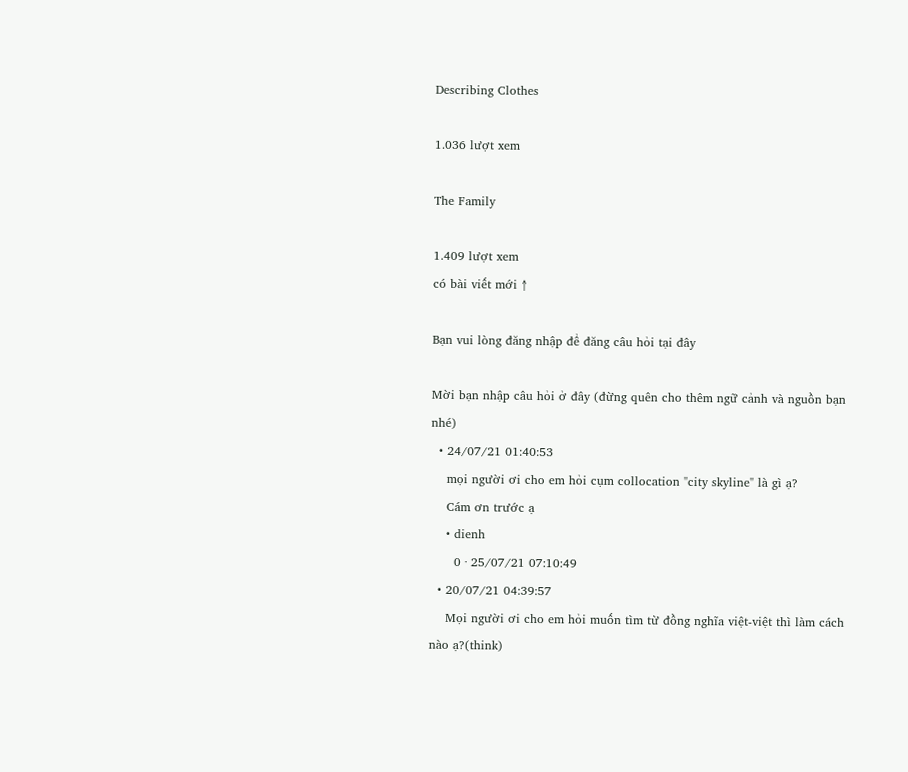Describing Clothes

1.036 lượt xem

The Family

1.409 lượt xem
có bài viết mới ↑

Bạn vui lòng đăng nhập để đăng câu hỏi tại đây

Mời bạn nhập câu hỏi ở đây (đừng quên cho thêm ngữ cảnh và nguồn bạn nhé)
  • 24/07/21 01:40:53
    mọi người ơi cho em hỏi cụm collocation "city skyline" là gì ạ?
    Cám ơn trước ạ
    • dienh
      0 · 25/07/21 07:10:49
  • 20/07/21 04:39:57
    Mọi người ơi cho em hỏi muốn tìm từ đồng nghĩa việt-việt thì làm cách nào ạ?(think)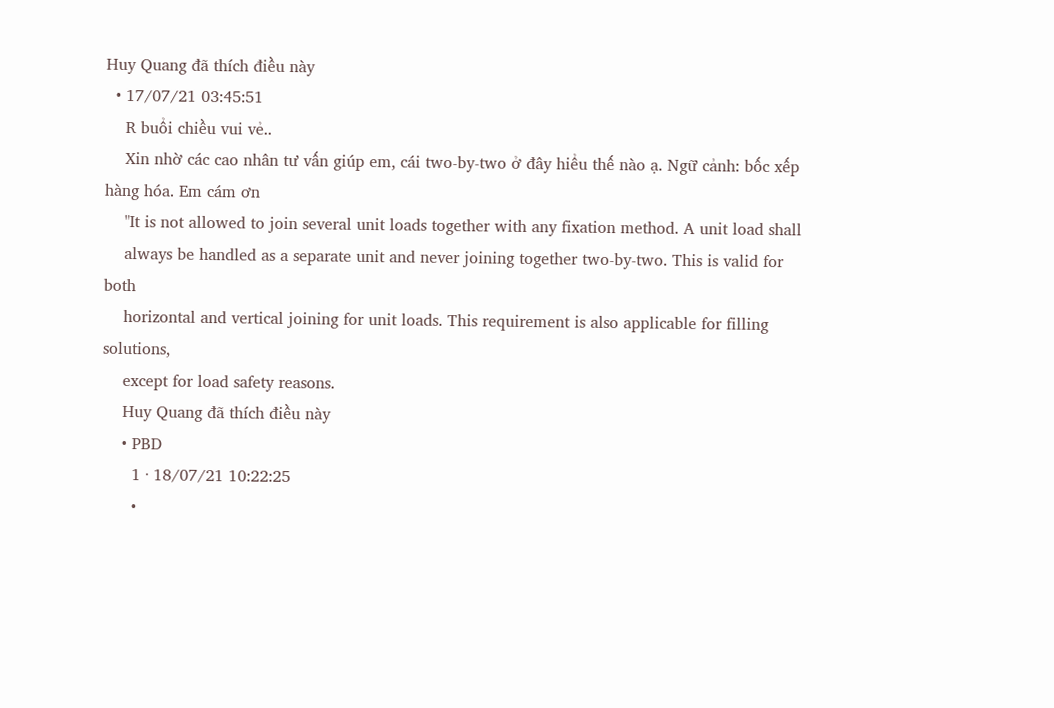Huy Quang đã thích điều này
  • 17/07/21 03:45:51
    R buổi chiều vui vẻ..
    Xin nhờ các cao nhân tư vấn giúp em, cái two-by-two ở đây hiểu thế nào ạ. Ngữ cảnh: bốc xếp hàng hóa. Em cám ơn
    "It is not allowed to join several unit loads together with any fixation method. A unit load shall
    always be handled as a separate unit and never joining together two-by-two. This is valid for both
    horizontal and vertical joining for unit loads. This requirement is also applicable for filling solutions,
    except for load safety reasons.
    Huy Quang đã thích điều này
    • PBD
      1 · 18/07/21 10:22:25
      •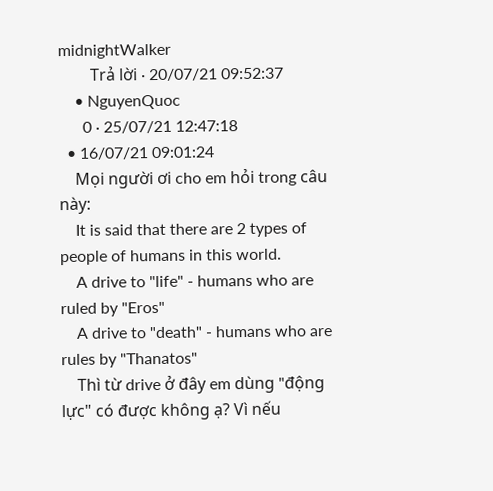midnightWalker
        Trả lời · 20/07/21 09:52:37
    • NguyenQuoc
      0 · 25/07/21 12:47:18
  • 16/07/21 09:01:24
    Mọi người ơi cho em hỏi trong câu này:
    It is said that there are 2 types of people of humans in this world.
    A drive to "life" - humans who are ruled by "Eros"
    A drive to "death" - humans who are rules by "Thanatos"
    Thì từ drive ở đây em dùng "động lực" có được không ạ? Vì nếu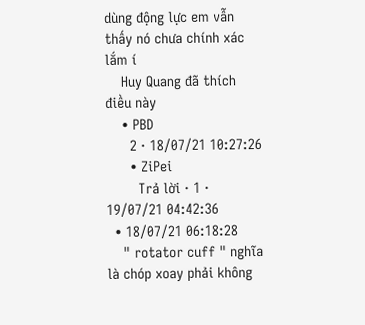dùng động lực em vẫn thấy nó chưa chính xác lắm í
    Huy Quang đã thích điều này
    • PBD
      2 · 18/07/21 10:27:26
      • ZiPei
        Trả lời · 1 · 19/07/21 04:42:36
  • 18/07/21 06:18:28
    " rotator cuff " nghĩa là chóp xoay phải không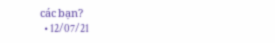các bạn?
  • 12/07/21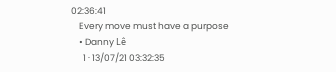02:36:41
    Every move must have a purpose
    • Danny Lê
      1 · 13/07/21 03:32:35